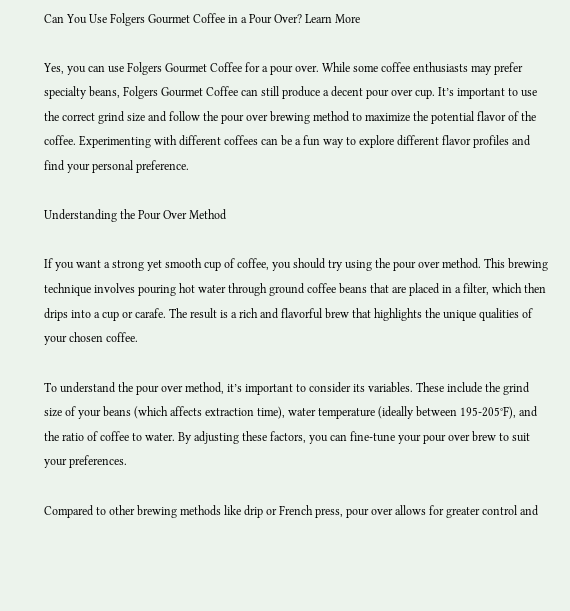Can You Use Folgers Gourmet Coffee in a Pour Over? Learn More

Yes, you can use Folgers Gourmet Coffee for a pour over. While some coffee enthusiasts may prefer specialty beans, Folgers Gourmet Coffee can still produce a decent pour over cup. It’s important to use the correct grind size and follow the pour over brewing method to maximize the potential flavor of the coffee. Experimenting with different coffees can be a fun way to explore different flavor profiles and find your personal preference.

Understanding the Pour Over Method

If you want a strong yet smooth cup of coffee, you should try using the pour over method. This brewing technique involves pouring hot water through ground coffee beans that are placed in a filter, which then drips into a cup or carafe. The result is a rich and flavorful brew that highlights the unique qualities of your chosen coffee.

To understand the pour over method, it’s important to consider its variables. These include the grind size of your beans (which affects extraction time), water temperature (ideally between 195-205°F), and the ratio of coffee to water. By adjusting these factors, you can fine-tune your pour over brew to suit your preferences.

Compared to other brewing methods like drip or French press, pour over allows for greater control and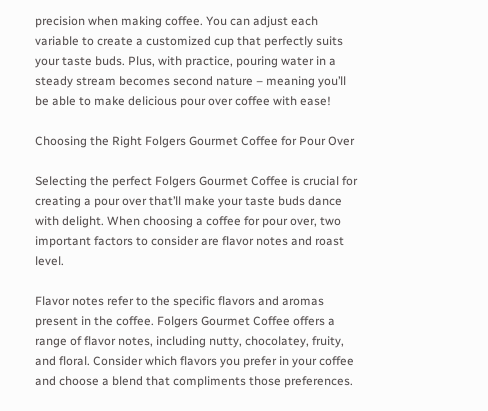precision when making coffee. You can adjust each variable to create a customized cup that perfectly suits your taste buds. Plus, with practice, pouring water in a steady stream becomes second nature – meaning you’ll be able to make delicious pour over coffee with ease!

Choosing the Right Folgers Gourmet Coffee for Pour Over

Selecting the perfect Folgers Gourmet Coffee is crucial for creating a pour over that’ll make your taste buds dance with delight. When choosing a coffee for pour over, two important factors to consider are flavor notes and roast level.

Flavor notes refer to the specific flavors and aromas present in the coffee. Folgers Gourmet Coffee offers a range of flavor notes, including nutty, chocolatey, fruity, and floral. Consider which flavors you prefer in your coffee and choose a blend that compliments those preferences.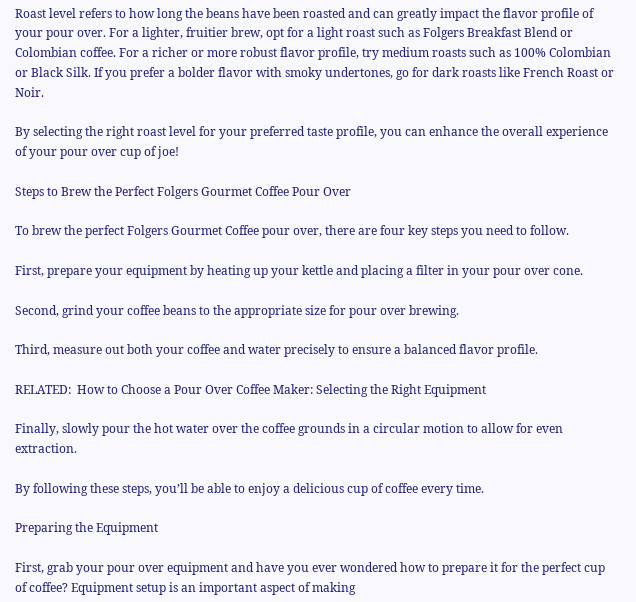Roast level refers to how long the beans have been roasted and can greatly impact the flavor profile of your pour over. For a lighter, fruitier brew, opt for a light roast such as Folgers Breakfast Blend or Colombian coffee. For a richer or more robust flavor profile, try medium roasts such as 100% Colombian or Black Silk. If you prefer a bolder flavor with smoky undertones, go for dark roasts like French Roast or Noir.

By selecting the right roast level for your preferred taste profile, you can enhance the overall experience of your pour over cup of joe!

Steps to Brew the Perfect Folgers Gourmet Coffee Pour Over

To brew the perfect Folgers Gourmet Coffee pour over, there are four key steps you need to follow.

First, prepare your equipment by heating up your kettle and placing a filter in your pour over cone.

Second, grind your coffee beans to the appropriate size for pour over brewing.

Third, measure out both your coffee and water precisely to ensure a balanced flavor profile.

RELATED:  How to Choose a Pour Over Coffee Maker: Selecting the Right Equipment

Finally, slowly pour the hot water over the coffee grounds in a circular motion to allow for even extraction.

By following these steps, you’ll be able to enjoy a delicious cup of coffee every time.

Preparing the Equipment

First, grab your pour over equipment and have you ever wondered how to prepare it for the perfect cup of coffee? Equipment setup is an important aspect of making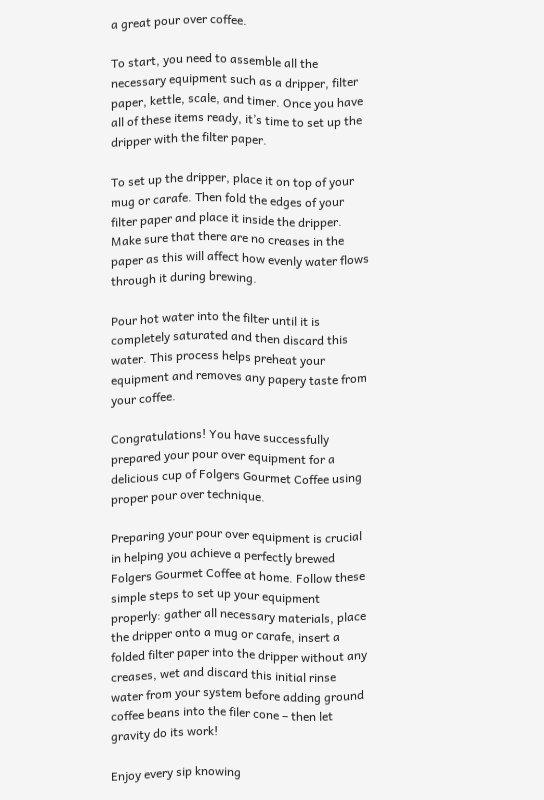a great pour over coffee.

To start, you need to assemble all the necessary equipment such as a dripper, filter paper, kettle, scale, and timer. Once you have all of these items ready, it’s time to set up the dripper with the filter paper.

To set up the dripper, place it on top of your mug or carafe. Then fold the edges of your filter paper and place it inside the dripper. Make sure that there are no creases in the paper as this will affect how evenly water flows through it during brewing.

Pour hot water into the filter until it is completely saturated and then discard this water. This process helps preheat your equipment and removes any papery taste from your coffee.

Congratulations! You have successfully prepared your pour over equipment for a delicious cup of Folgers Gourmet Coffee using proper pour over technique.

Preparing your pour over equipment is crucial in helping you achieve a perfectly brewed Folgers Gourmet Coffee at home. Follow these simple steps to set up your equipment properly: gather all necessary materials, place the dripper onto a mug or carafe, insert a folded filter paper into the dripper without any creases, wet and discard this initial rinse water from your system before adding ground coffee beans into the filer cone – then let gravity do its work!

Enjoy every sip knowing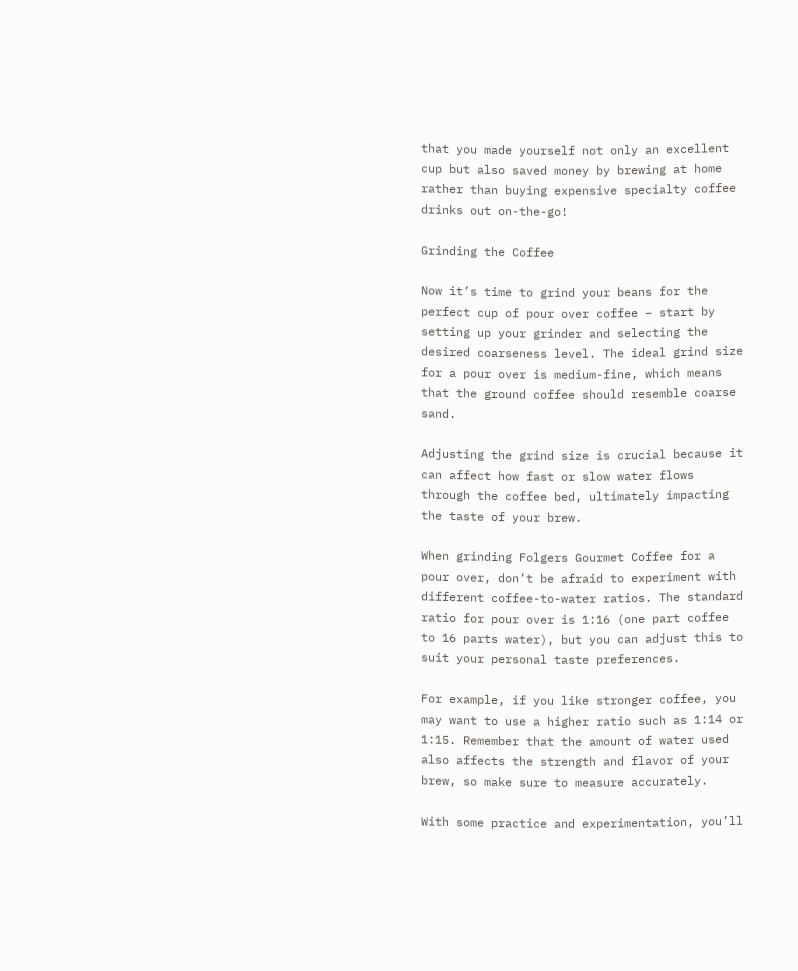that you made yourself not only an excellent cup but also saved money by brewing at home rather than buying expensive specialty coffee drinks out on-the-go!

Grinding the Coffee

Now it’s time to grind your beans for the perfect cup of pour over coffee – start by setting up your grinder and selecting the desired coarseness level. The ideal grind size for a pour over is medium-fine, which means that the ground coffee should resemble coarse sand.

Adjusting the grind size is crucial because it can affect how fast or slow water flows through the coffee bed, ultimately impacting the taste of your brew.

When grinding Folgers Gourmet Coffee for a pour over, don’t be afraid to experiment with different coffee-to-water ratios. The standard ratio for pour over is 1:16 (one part coffee to 16 parts water), but you can adjust this to suit your personal taste preferences.

For example, if you like stronger coffee, you may want to use a higher ratio such as 1:14 or 1:15. Remember that the amount of water used also affects the strength and flavor of your brew, so make sure to measure accurately.

With some practice and experimentation, you’ll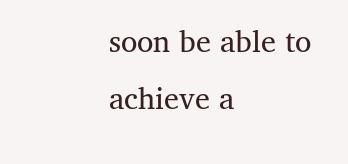soon be able to achieve a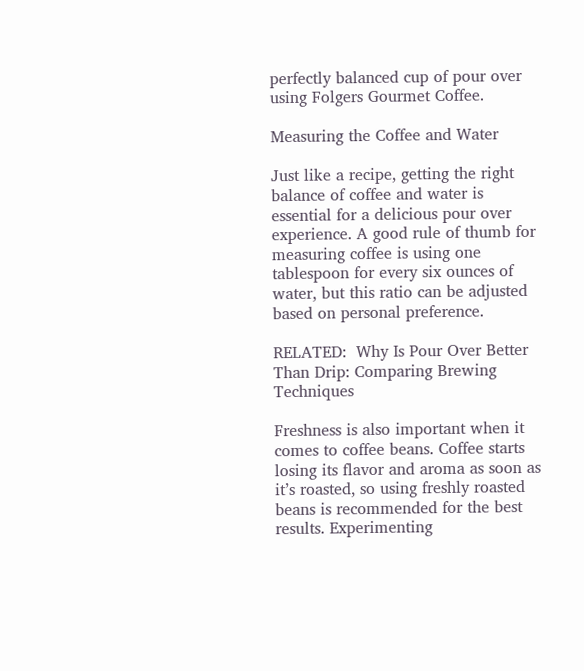perfectly balanced cup of pour over using Folgers Gourmet Coffee.

Measuring the Coffee and Water

Just like a recipe, getting the right balance of coffee and water is essential for a delicious pour over experience. A good rule of thumb for measuring coffee is using one tablespoon for every six ounces of water, but this ratio can be adjusted based on personal preference.

RELATED:  Why Is Pour Over Better Than Drip: Comparing Brewing Techniques

Freshness is also important when it comes to coffee beans. Coffee starts losing its flavor and aroma as soon as it’s roasted, so using freshly roasted beans is recommended for the best results. Experimenting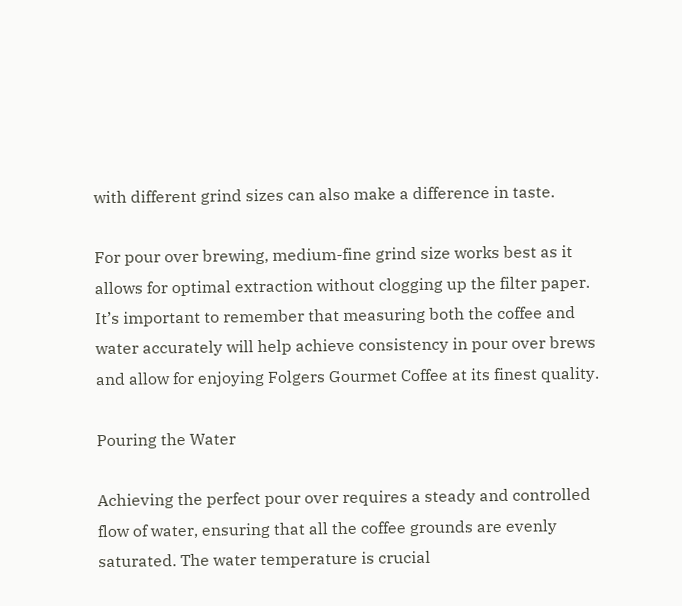with different grind sizes can also make a difference in taste.

For pour over brewing, medium-fine grind size works best as it allows for optimal extraction without clogging up the filter paper. It’s important to remember that measuring both the coffee and water accurately will help achieve consistency in pour over brews and allow for enjoying Folgers Gourmet Coffee at its finest quality.

Pouring the Water

Achieving the perfect pour over requires a steady and controlled flow of water, ensuring that all the coffee grounds are evenly saturated. The water temperature is crucial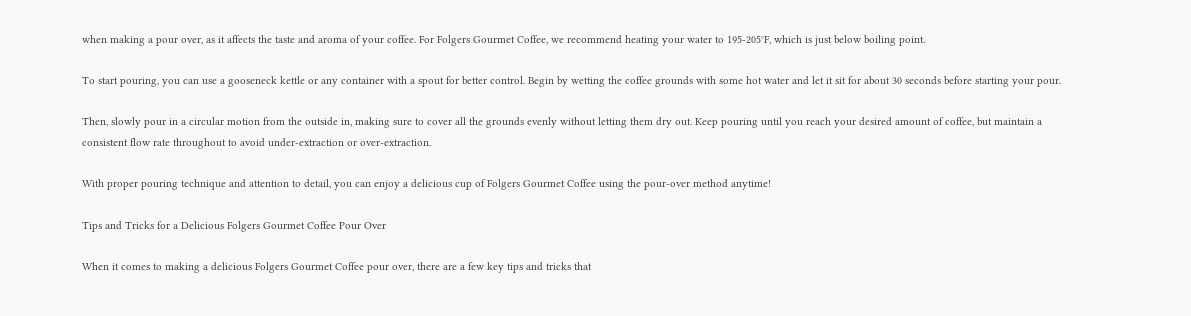when making a pour over, as it affects the taste and aroma of your coffee. For Folgers Gourmet Coffee, we recommend heating your water to 195-205°F, which is just below boiling point.

To start pouring, you can use a gooseneck kettle or any container with a spout for better control. Begin by wetting the coffee grounds with some hot water and let it sit for about 30 seconds before starting your pour.

Then, slowly pour in a circular motion from the outside in, making sure to cover all the grounds evenly without letting them dry out. Keep pouring until you reach your desired amount of coffee, but maintain a consistent flow rate throughout to avoid under-extraction or over-extraction.

With proper pouring technique and attention to detail, you can enjoy a delicious cup of Folgers Gourmet Coffee using the pour-over method anytime!

Tips and Tricks for a Delicious Folgers Gourmet Coffee Pour Over

When it comes to making a delicious Folgers Gourmet Coffee pour over, there are a few key tips and tricks that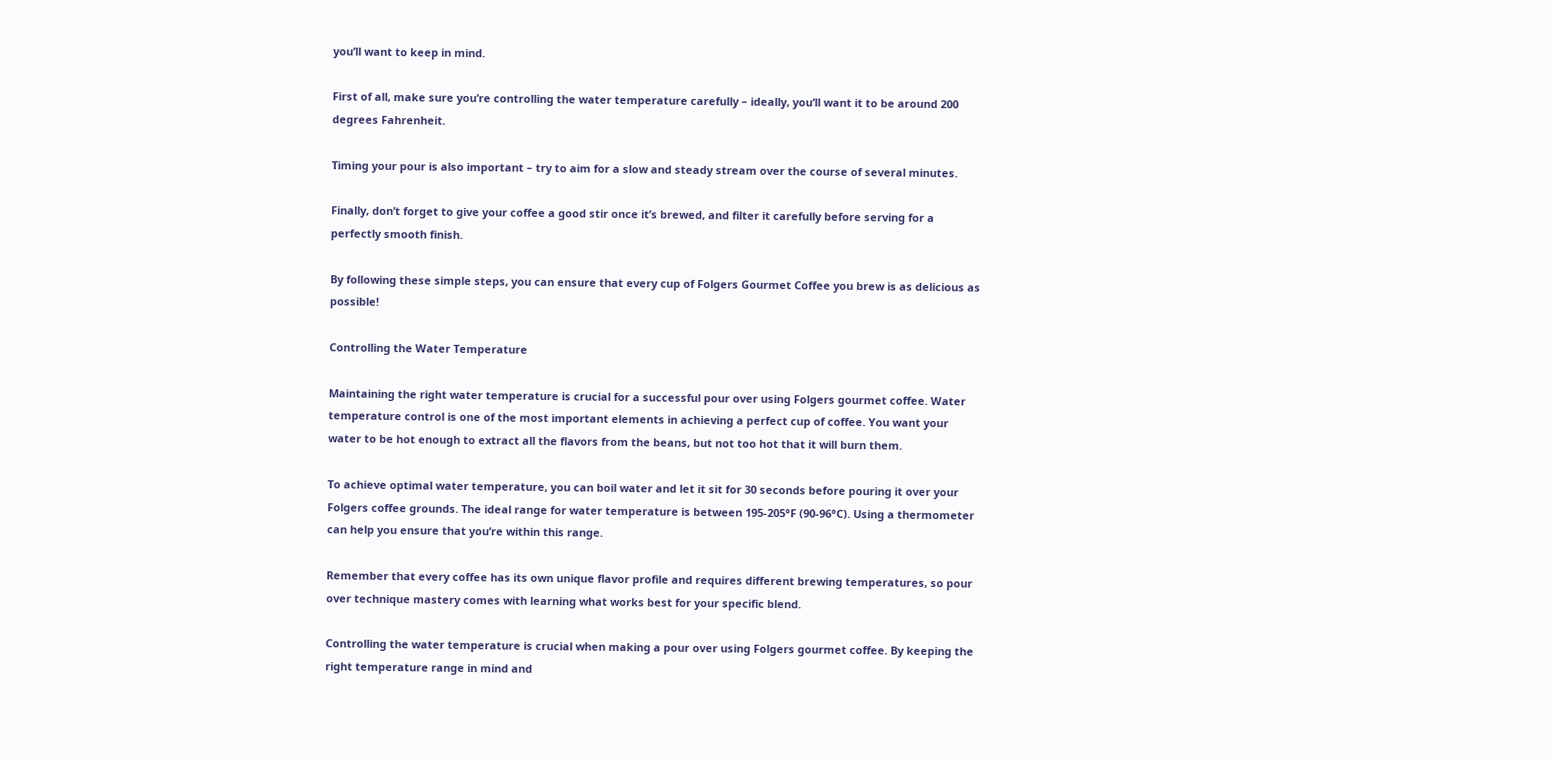you’ll want to keep in mind.

First of all, make sure you’re controlling the water temperature carefully – ideally, you’ll want it to be around 200 degrees Fahrenheit.

Timing your pour is also important – try to aim for a slow and steady stream over the course of several minutes.

Finally, don’t forget to give your coffee a good stir once it’s brewed, and filter it carefully before serving for a perfectly smooth finish.

By following these simple steps, you can ensure that every cup of Folgers Gourmet Coffee you brew is as delicious as possible!

Controlling the Water Temperature

Maintaining the right water temperature is crucial for a successful pour over using Folgers gourmet coffee. Water temperature control is one of the most important elements in achieving a perfect cup of coffee. You want your water to be hot enough to extract all the flavors from the beans, but not too hot that it will burn them.

To achieve optimal water temperature, you can boil water and let it sit for 30 seconds before pouring it over your Folgers coffee grounds. The ideal range for water temperature is between 195-205°F (90-96°C). Using a thermometer can help you ensure that you’re within this range.

Remember that every coffee has its own unique flavor profile and requires different brewing temperatures, so pour over technique mastery comes with learning what works best for your specific blend.

Controlling the water temperature is crucial when making a pour over using Folgers gourmet coffee. By keeping the right temperature range in mind and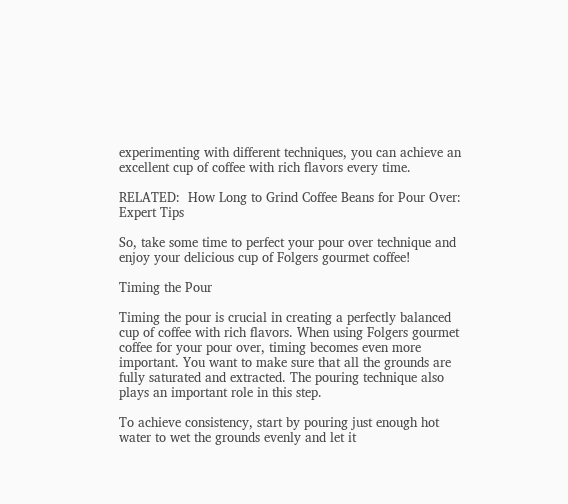experimenting with different techniques, you can achieve an excellent cup of coffee with rich flavors every time.

RELATED:  How Long to Grind Coffee Beans for Pour Over: Expert Tips

So, take some time to perfect your pour over technique and enjoy your delicious cup of Folgers gourmet coffee!

Timing the Pour

Timing the pour is crucial in creating a perfectly balanced cup of coffee with rich flavors. When using Folgers gourmet coffee for your pour over, timing becomes even more important. You want to make sure that all the grounds are fully saturated and extracted. The pouring technique also plays an important role in this step.

To achieve consistency, start by pouring just enough hot water to wet the grounds evenly and let it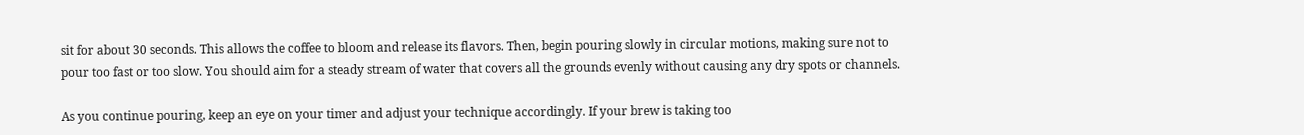sit for about 30 seconds. This allows the coffee to bloom and release its flavors. Then, begin pouring slowly in circular motions, making sure not to pour too fast or too slow. You should aim for a steady stream of water that covers all the grounds evenly without causing any dry spots or channels.

As you continue pouring, keep an eye on your timer and adjust your technique accordingly. If your brew is taking too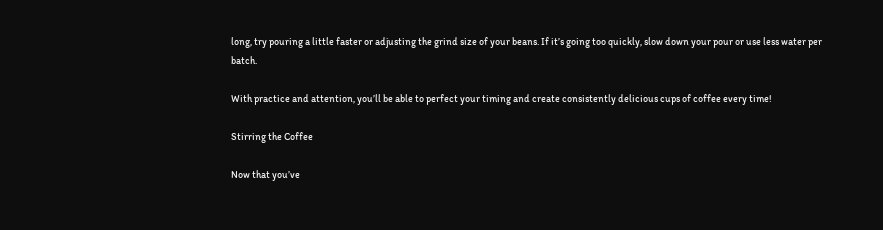long, try pouring a little faster or adjusting the grind size of your beans. If it’s going too quickly, slow down your pour or use less water per batch.

With practice and attention, you’ll be able to perfect your timing and create consistently delicious cups of coffee every time!

Stirring the Coffee

Now that you’ve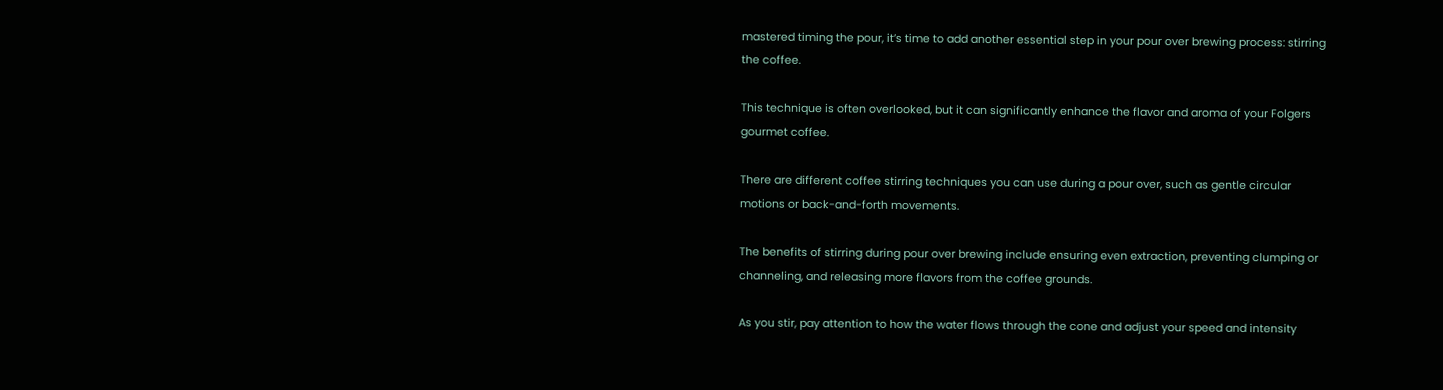mastered timing the pour, it’s time to add another essential step in your pour over brewing process: stirring the coffee.

This technique is often overlooked, but it can significantly enhance the flavor and aroma of your Folgers gourmet coffee.

There are different coffee stirring techniques you can use during a pour over, such as gentle circular motions or back-and-forth movements.

The benefits of stirring during pour over brewing include ensuring even extraction, preventing clumping or channeling, and releasing more flavors from the coffee grounds.

As you stir, pay attention to how the water flows through the cone and adjust your speed and intensity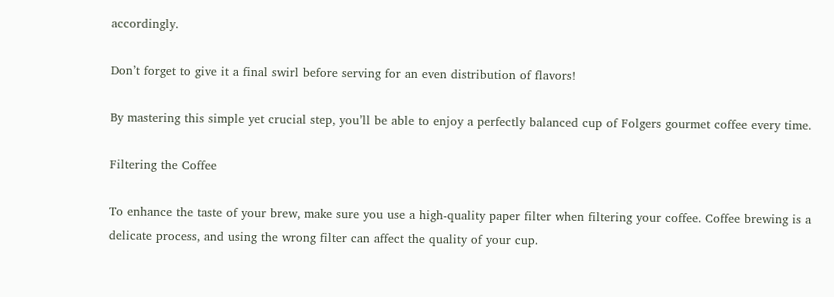accordingly.

Don’t forget to give it a final swirl before serving for an even distribution of flavors!

By mastering this simple yet crucial step, you’ll be able to enjoy a perfectly balanced cup of Folgers gourmet coffee every time.

Filtering the Coffee

To enhance the taste of your brew, make sure you use a high-quality paper filter when filtering your coffee. Coffee brewing is a delicate process, and using the wrong filter can affect the quality of your cup.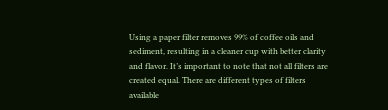Using a paper filter removes 99% of coffee oils and sediment, resulting in a cleaner cup with better clarity and flavor. It’s important to note that not all filters are created equal. There are different types of filters available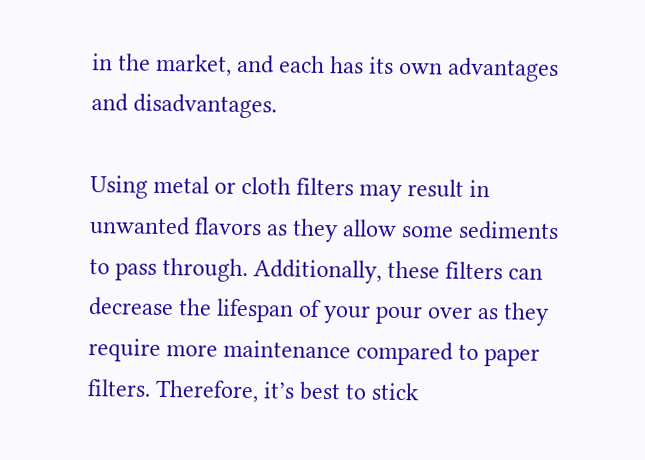in the market, and each has its own advantages and disadvantages.

Using metal or cloth filters may result in unwanted flavors as they allow some sediments to pass through. Additionally, these filters can decrease the lifespan of your pour over as they require more maintenance compared to paper filters. Therefore, it’s best to stick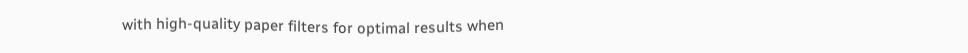with high-quality paper filters for optimal results when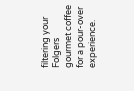filtering your Folgers gourmet coffee for a pour-over experience.